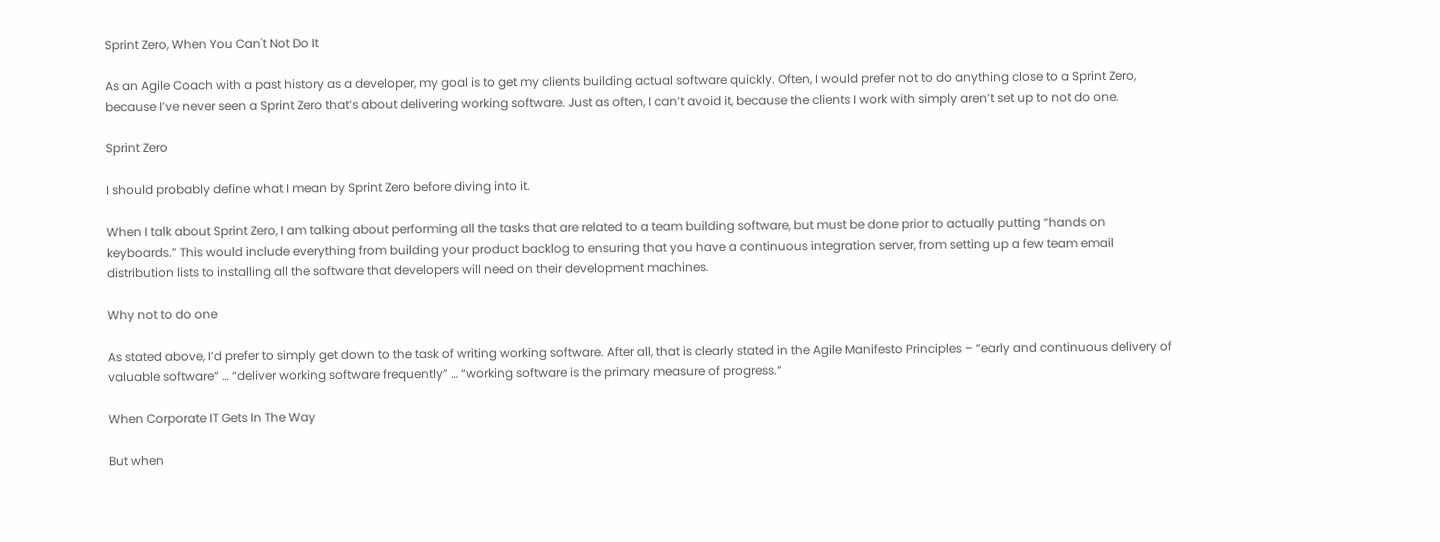Sprint Zero, When You Can't Not Do It

As an Agile Coach with a past history as a developer, my goal is to get my clients building actual software quickly. Often, I would prefer not to do anything close to a Sprint Zero, because I’ve never seen a Sprint Zero that’s about delivering working software. Just as often, I can’t avoid it, because the clients I work with simply aren’t set up to not do one.

Sprint Zero

I should probably define what I mean by Sprint Zero before diving into it.

When I talk about Sprint Zero, I am talking about performing all the tasks that are related to a team building software, but must be done prior to actually putting “hands on keyboards.” This would include everything from building your product backlog to ensuring that you have a continuous integration server, from setting up a few team email distribution lists to installing all the software that developers will need on their development machines.

Why not to do one

As stated above, I’d prefer to simply get down to the task of writing working software. After all, that is clearly stated in the Agile Manifesto Principles – “early and continuous delivery of valuable software” … “deliver working software frequently” … “working software is the primary measure of progress.”

When Corporate IT Gets In The Way

But when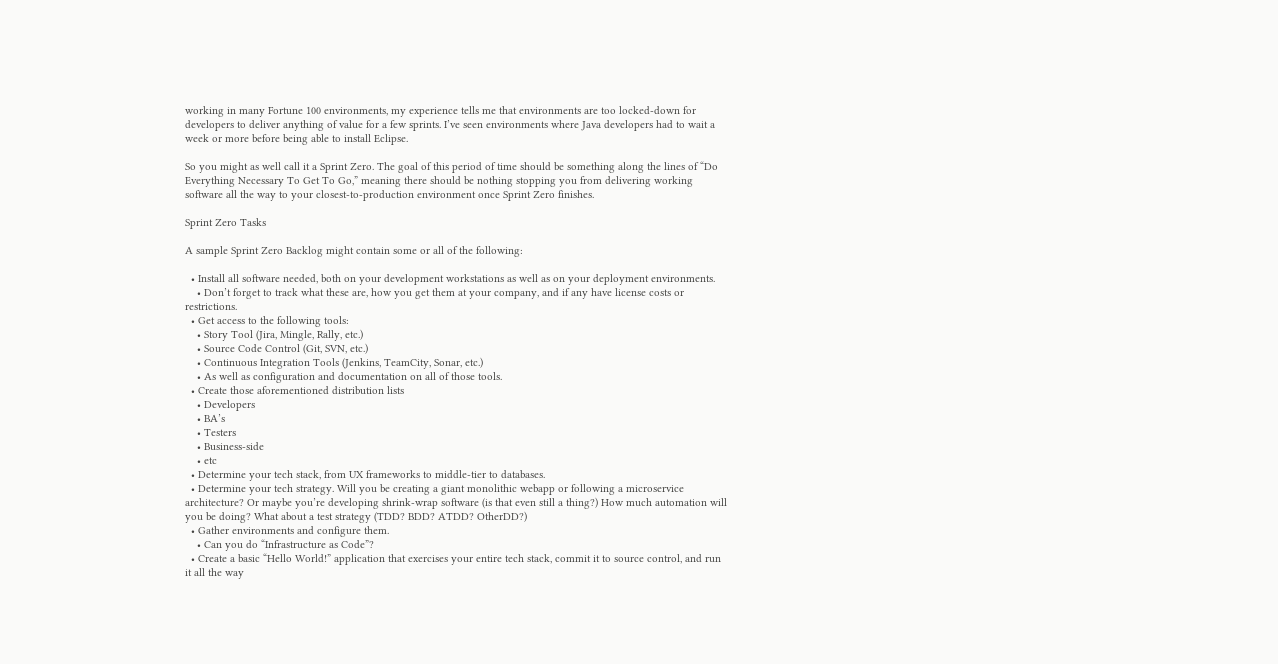working in many Fortune 100 environments, my experience tells me that environments are too locked-down for developers to deliver anything of value for a few sprints. I’ve seen environments where Java developers had to wait a week or more before being able to install Eclipse.

So you might as well call it a Sprint Zero. The goal of this period of time should be something along the lines of “Do Everything Necessary To Get To Go,” meaning there should be nothing stopping you from delivering working software all the way to your closest-to-production environment once Sprint Zero finishes.

Sprint Zero Tasks

A sample Sprint Zero Backlog might contain some or all of the following:

  • Install all software needed, both on your development workstations as well as on your deployment environments.
    • Don’t forget to track what these are, how you get them at your company, and if any have license costs or restrictions.
  • Get access to the following tools:
    • Story Tool (Jira, Mingle, Rally, etc.)
    • Source Code Control (Git, SVN, etc.)
    • Continuous Integration Tools (Jenkins, TeamCity, Sonar, etc.)
    • As well as configuration and documentation on all of those tools.
  • Create those aforementioned distribution lists
    • Developers
    • BA’s
    • Testers
    • Business-side
    • etc
  • Determine your tech stack, from UX frameworks to middle-tier to databases.
  • Determine your tech strategy. Will you be creating a giant monolithic webapp or following a microservice architecture? Or maybe you’re developing shrink-wrap software (is that even still a thing?) How much automation will you be doing? What about a test strategy (TDD? BDD? ATDD? OtherDD?)
  • Gather environments and configure them.
    • Can you do “Infrastructure as Code”?
  • Create a basic “Hello World!” application that exercises your entire tech stack, commit it to source control, and run it all the way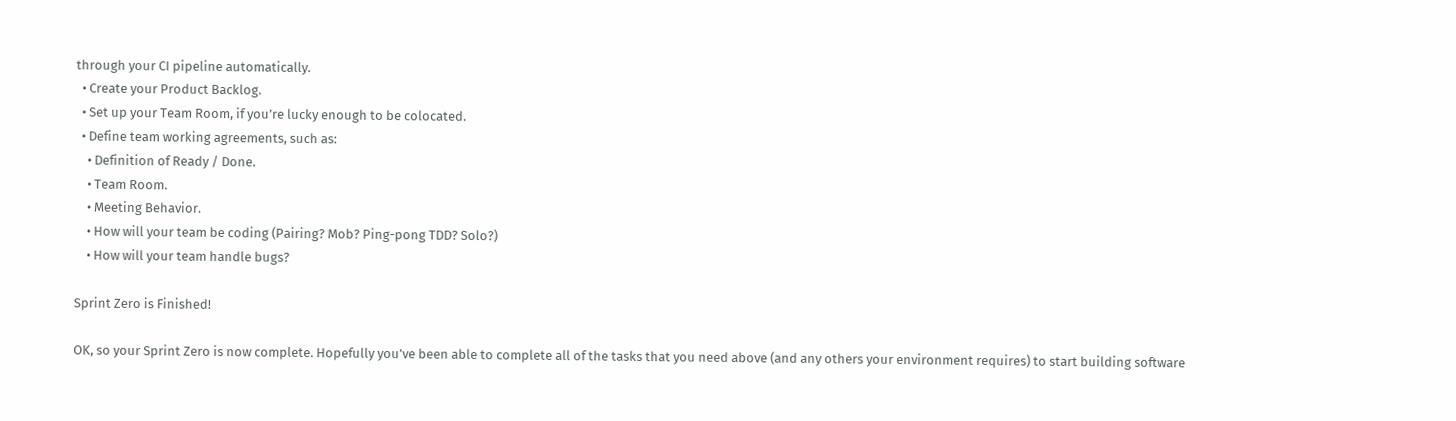through your CI pipeline automatically.
  • Create your Product Backlog.
  • Set up your Team Room, if you’re lucky enough to be colocated.
  • Define team working agreements, such as:
    • Definition of Ready / Done.
    • Team Room.
    • Meeting Behavior.
    • How will your team be coding (Pairing? Mob? Ping-pong TDD? Solo?)
    • How will your team handle bugs?

Sprint Zero is Finished!

OK, so your Sprint Zero is now complete. Hopefully you’ve been able to complete all of the tasks that you need above (and any others your environment requires) to start building software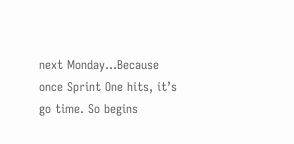next Monday…Because once Sprint One hits, it’s go time. So begins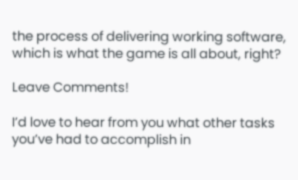the process of delivering working software, which is what the game is all about, right?

Leave Comments!

I’d love to hear from you what other tasks you’ve had to accomplish in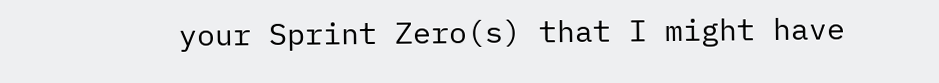your Sprint Zero(s) that I might have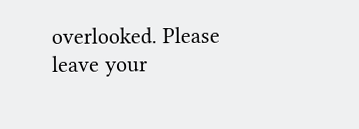overlooked. Please leave your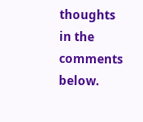thoughts in the comments below.